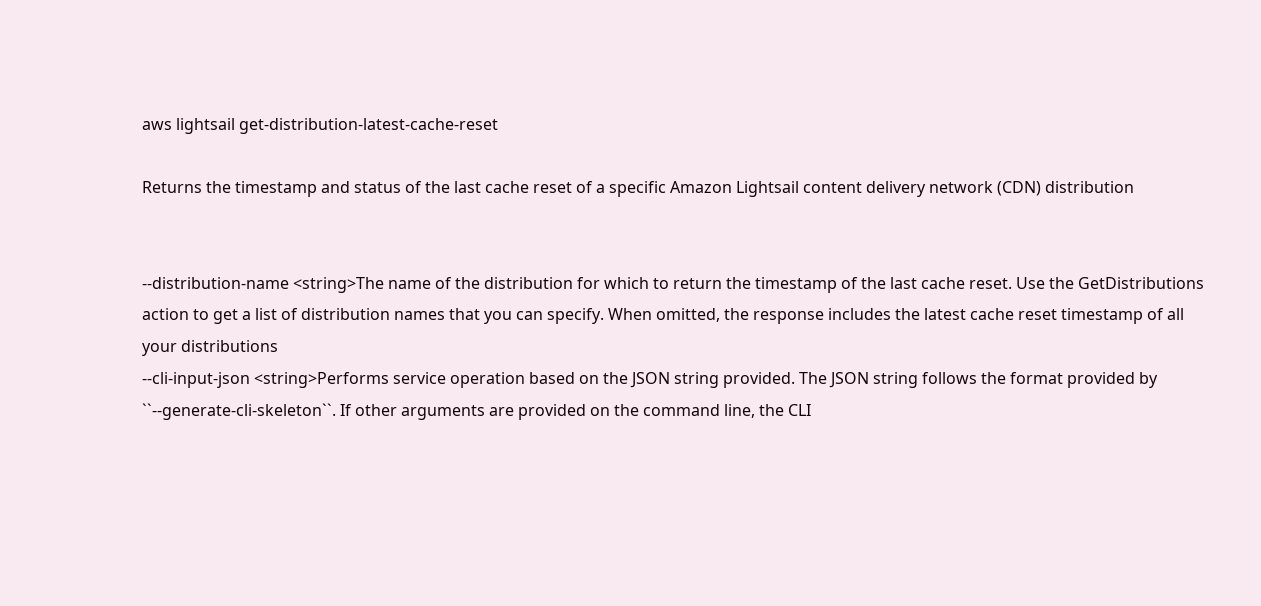aws lightsail get-distribution-latest-cache-reset

Returns the timestamp and status of the last cache reset of a specific Amazon Lightsail content delivery network (CDN) distribution


--distribution-name <string>The name of the distribution for which to return the timestamp of the last cache reset. Use the GetDistributions action to get a list of distribution names that you can specify. When omitted, the response includes the latest cache reset timestamp of all your distributions
--cli-input-json <string>Performs service operation based on the JSON string provided. The JSON string follows the format provided by ``--generate-cli-skeleton``. If other arguments are provided on the command line, the CLI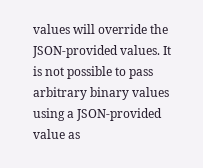values will override the JSON-provided values. It is not possible to pass arbitrary binary values using a JSON-provided value as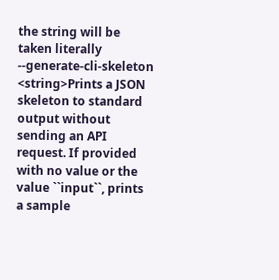the string will be taken literally
--generate-cli-skeleton <string>Prints a JSON skeleton to standard output without sending an API request. If provided with no value or the value ``input``, prints a sample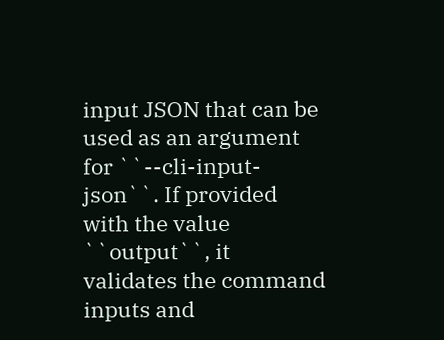input JSON that can be used as an argument for ``--cli-input-json``. If provided with the value ``output``, it validates the command inputs and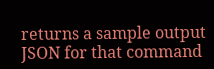returns a sample output JSON for that command